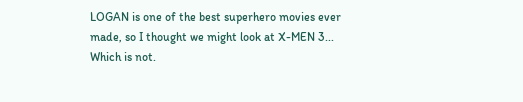LOGAN is one of the best superhero movies ever made, so I thought we might look at X-MEN 3...
Which is not.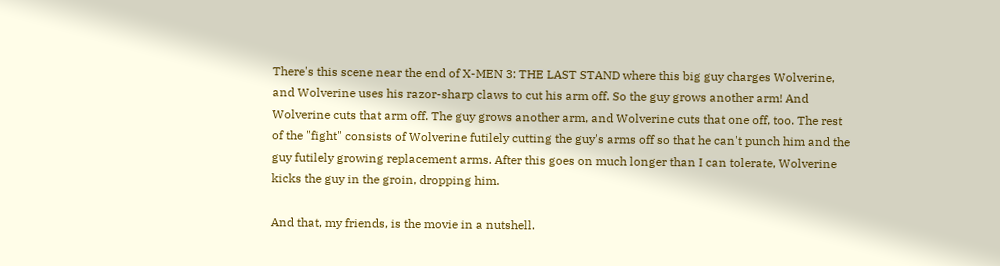There's this scene near the end of X-MEN 3: THE LAST STAND where this big guy charges Wolverine, and Wolverine uses his razor-sharp claws to cut his arm off. So the guy grows another arm! And Wolverine cuts that arm off. The guy grows another arm, and Wolverine cuts that one off, too. The rest of the "fight" consists of Wolverine futilely cutting the guy's arms off so that he can't punch him and the guy futilely growing replacement arms. After this goes on much longer than I can tolerate, Wolverine kicks the guy in the groin, dropping him.

And that, my friends, is the movie in a nutshell.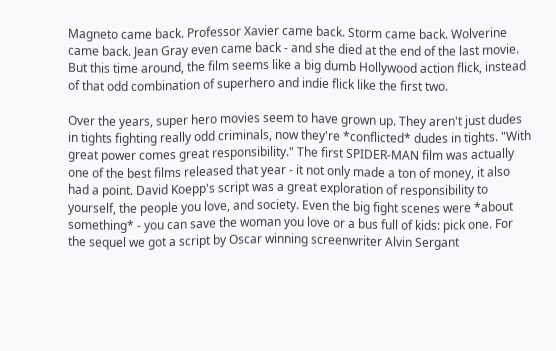Magneto came back. Professor Xavier came back. Storm came back. Wolverine came back. Jean Gray even came back - and she died at the end of the last movie. But this time around, the film seems like a big dumb Hollywood action flick, instead of that odd combination of superhero and indie flick like the first two.

Over the years, super hero movies seem to have grown up. They aren't just dudes in tights fighting really odd criminals, now they're *conflicted* dudes in tights. "With great power comes great responsibility." The first SPIDER-MAN film was actually one of the best films released that year - it not only made a ton of money, it also had a point. David Koepp's script was a great exploration of responsibility to yourself, the people you love, and society. Even the big fight scenes were *about something* - you can save the woman you love or a bus full of kids: pick one. For the sequel we got a script by Oscar winning screenwriter Alvin Sergant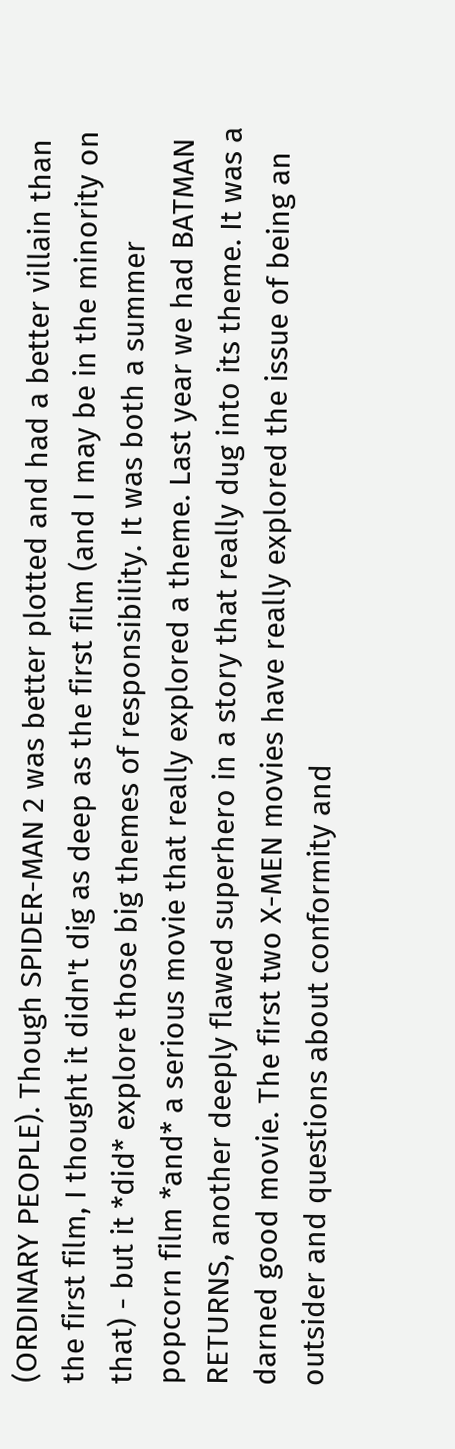(ORDINARY PEOPLE). Though SPIDER-MAN 2 was better plotted and had a better villain than the first film, I thought it didn't dig as deep as the first film (and I may be in the minority on that) - but it *did* explore those big themes of responsibility. It was both a summer popcorn film *and* a serious movie that really explored a theme. Last year we had BATMAN RETURNS, another deeply flawed superhero in a story that really dug into its theme. It was a darned good movie. The first two X-MEN movies have really explored the issue of being an outsider and questions about conformity and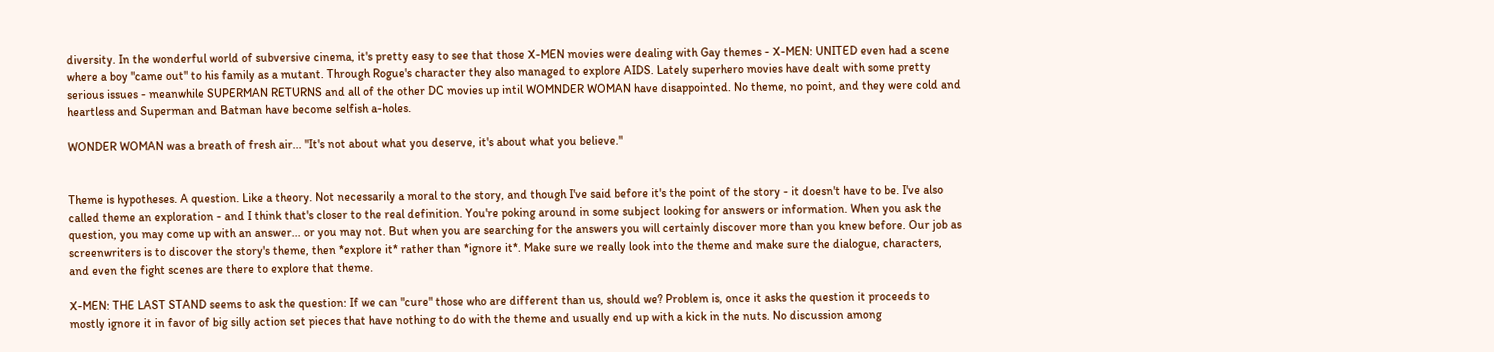diversity. In the wonderful world of subversive cinema, it's pretty easy to see that those X-MEN movies were dealing with Gay themes - X-MEN: UNITED even had a scene where a boy "came out" to his family as a mutant. Through Rogue's character they also managed to explore AIDS. Lately superhero movies have dealt with some pretty serious issues - meanwhile SUPERMAN RETURNS and all of the other DC movies up intil WOMNDER WOMAN have disappointed. No theme, no point, and they were cold and heartless and Superman and Batman have become selfish a-holes.

WONDER WOMAN was a breath of fresh air... "It's not about what you deserve, it's about what you believe."


Theme is hypotheses. A question. Like a theory. Not necessarily a moral to the story, and though I've said before it's the point of the story - it doesn't have to be. I've also called theme an exploration - and I think that's closer to the real definition. You're poking around in some subject looking for answers or information. When you ask the question, you may come up with an answer... or you may not. But when you are searching for the answers you will certainly discover more than you knew before. Our job as screenwriters is to discover the story's theme, then *explore it* rather than *ignore it*. Make sure we really look into the theme and make sure the dialogue, characters, and even the fight scenes are there to explore that theme.

X-MEN: THE LAST STAND seems to ask the question: If we can "cure" those who are different than us, should we? Problem is, once it asks the question it proceeds to mostly ignore it in favor of big silly action set pieces that have nothing to do with the theme and usually end up with a kick in the nuts. No discussion among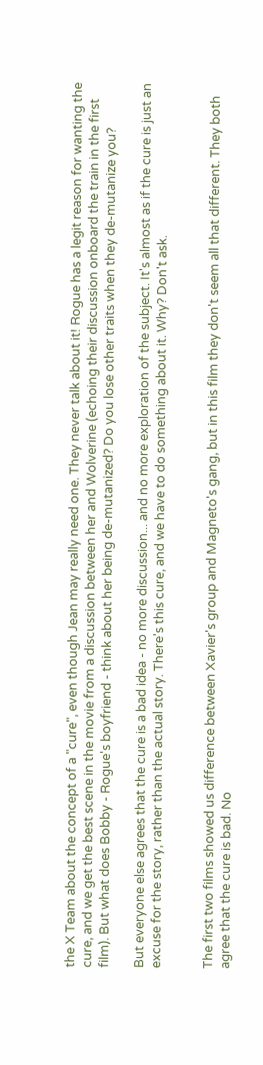the X Team about the concept of a "cure", even though Jean may really need one. They never talk about it! Rogue has a legit reason for wanting the cure, and we get the best scene in the movie from a discussion between her and Wolverine (echoing their discussion onboard the train in the first film). But what does Bobby - Rogue's boyfriend - think about her being de-mutanized? Do you lose other traits when they de-mutanize you?

But everyone else agrees that the cure is a bad idea - no more discussion... and no more exploration of the subject. It's almost as if the cure is just an excuse for the story, rather than the actual story. There's this cure, and we have to do something about it. Why? Don't ask.


The first two films showed us difference between Xavier's group and Magneto's gang, but in this film they don't seem all that different. They both agree that the cure is bad. No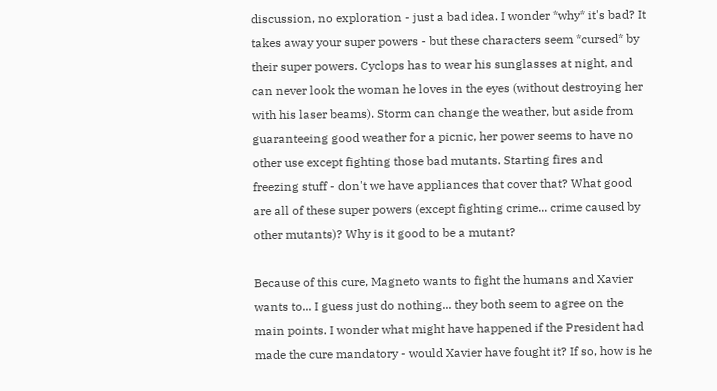discussion, no exploration - just a bad idea. I wonder *why* it's bad? It takes away your super powers - but these characters seem *cursed* by their super powers. Cyclops has to wear his sunglasses at night, and can never look the woman he loves in the eyes (without destroying her with his laser beams). Storm can change the weather, but aside from guaranteeing good weather for a picnic, her power seems to have no other use except fighting those bad mutants. Starting fires and freezing stuff - don't we have appliances that cover that? What good are all of these super powers (except fighting crime... crime caused by other mutants)? Why is it good to be a mutant?

Because of this cure, Magneto wants to fight the humans and Xavier wants to... I guess just do nothing... they both seem to agree on the main points. I wonder what might have happened if the President had made the cure mandatory - would Xavier have fought it? If so, how is he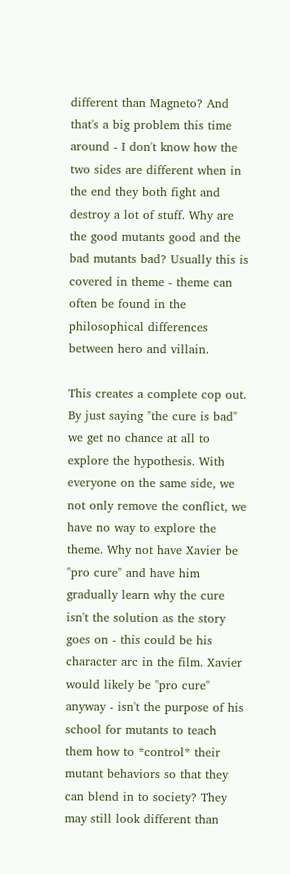different than Magneto? And that's a big problem this time around - I don't know how the two sides are different when in the end they both fight and destroy a lot of stuff. Why are the good mutants good and the bad mutants bad? Usually this is covered in theme - theme can often be found in the philosophical differences between hero and villain.

This creates a complete cop out. By just saying "the cure is bad" we get no chance at all to explore the hypothesis. With everyone on the same side, we not only remove the conflict, we have no way to explore the theme. Why not have Xavier be "pro cure" and have him gradually learn why the cure isn't the solution as the story goes on - this could be his character arc in the film. Xavier would likely be "pro cure" anyway - isn't the purpose of his school for mutants to teach them how to *control* their mutant behaviors so that they can blend in to society? They may still look different than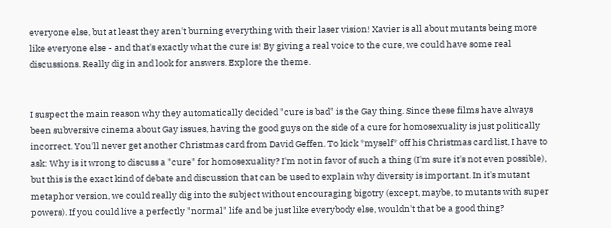everyone else, but at least they aren't burning everything with their laser vision! Xavier is all about mutants being more like everyone else - and that's exactly what the cure is! By giving a real voice to the cure, we could have some real discussions. Really dig in and look for answers. Explore the theme.


I suspect the main reason why they automatically decided "cure is bad" is the Gay thing. Since these films have always been subversive cinema about Gay issues, having the good guys on the side of a cure for homosexuality is just politically incorrect. You'll never get another Christmas card from David Geffen. To kick *myself* off his Christmas card list, I have to ask: Why is it wrong to discuss a "cure" for homosexuality? I'm not in favor of such a thing (I'm sure it's not even possible), but this is the exact kind of debate and discussion that can be used to explain why diversity is important. In it's mutant metaphor version, we could really dig into the subject without encouraging bigotry (except, maybe, to mutants with super powers). If you could live a perfectly "normal" life and be just like everybody else, wouldn't that be a good thing?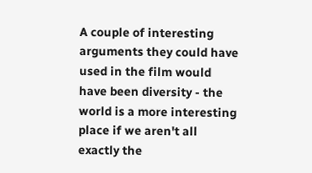A couple of interesting arguments they could have used in the film would have been diversity - the world is a more interesting place if we aren't all exactly the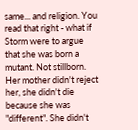same... and religion. You read that right - what if Storm were to argue that she was born a mutant. Not stillborn. Her mother didn't reject her, she didn't die because she was "different". She didn't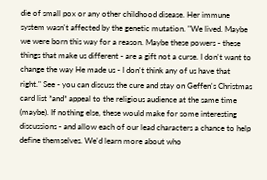die of small pox or any other childhood disease. Her immune system wasn't affected by the genetic mutation. "We lived. Maybe we were born this way for a reason. Maybe these powers - these things that make us different - are a gift not a curse. I don't want to change the way He made us - I don't think any of us have that right." See - you can discuss the cure and stay on Geffen's Christmas card list *and* appeal to the religious audience at the same time (maybe). If nothing else, these would make for some interesting discussions - and allow each of our lead characters a chance to help define themselves. We'd learn more about who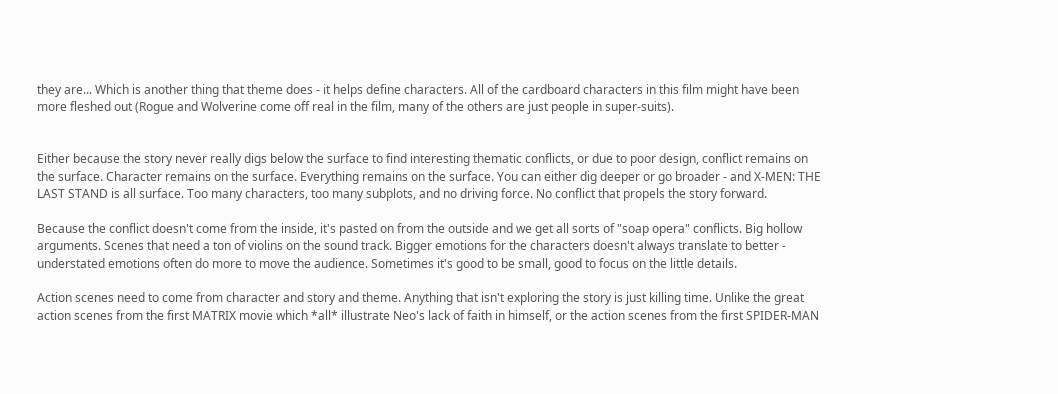they are... Which is another thing that theme does - it helps define characters. All of the cardboard characters in this film might have been more fleshed out (Rogue and Wolverine come off real in the film, many of the others are just people in super-suits).


Either because the story never really digs below the surface to find interesting thematic conflicts, or due to poor design, conflict remains on the surface. Character remains on the surface. Everything remains on the surface. You can either dig deeper or go broader - and X-MEN: THE LAST STAND is all surface. Too many characters, too many subplots, and no driving force. No conflict that propels the story forward.

Because the conflict doesn't come from the inside, it's pasted on from the outside and we get all sorts of "soap opera" conflicts. Big hollow arguments. Scenes that need a ton of violins on the sound track. Bigger emotions for the characters doesn't always translate to better - understated emotions often do more to move the audience. Sometimes it's good to be small, good to focus on the little details.

Action scenes need to come from character and story and theme. Anything that isn't exploring the story is just killing time. Unlike the great action scenes from the first MATRIX movie which *all* illustrate Neo's lack of faith in himself, or the action scenes from the first SPIDER-MAN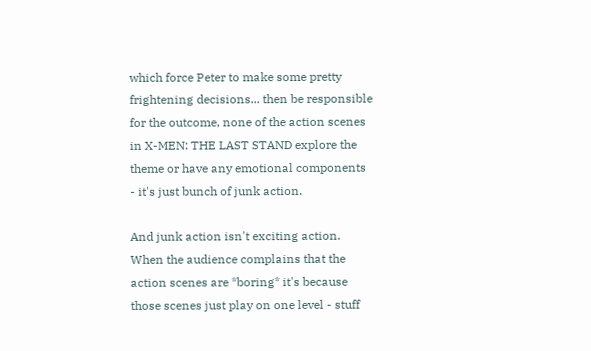which force Peter to make some pretty frightening decisions... then be responsible for the outcome, none of the action scenes in X-MEN: THE LAST STAND explore the theme or have any emotional components - it's just bunch of junk action.

And junk action isn't exciting action. When the audience complains that the action scenes are *boring* it's because those scenes just play on one level - stuff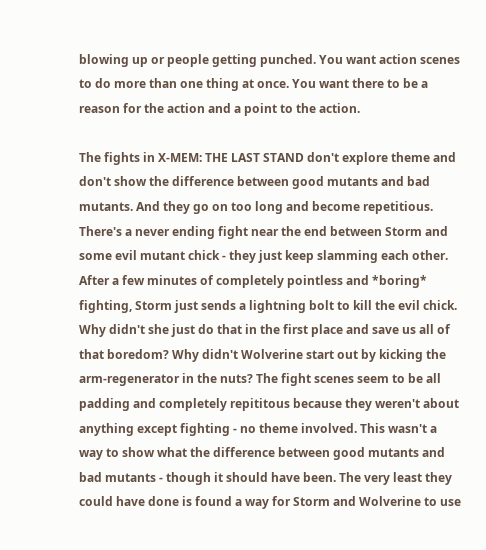blowing up or people getting punched. You want action scenes to do more than one thing at once. You want there to be a reason for the action and a point to the action.

The fights in X-MEM: THE LAST STAND don't explore theme and don't show the difference between good mutants and bad mutants. And they go on too long and become repetitious. There's a never ending fight near the end between Storm and some evil mutant chick - they just keep slamming each other. After a few minutes of completely pointless and *boring* fighting, Storm just sends a lightning bolt to kill the evil chick. Why didn't she just do that in the first place and save us all of that boredom? Why didn't Wolverine start out by kicking the arm-regenerator in the nuts? The fight scenes seem to be all padding and completely repititous because they weren't about anything except fighting - no theme involved. This wasn't a way to show what the difference between good mutants and bad mutants - though it should have been. The very least they could have done is found a way for Storm and Wolverine to use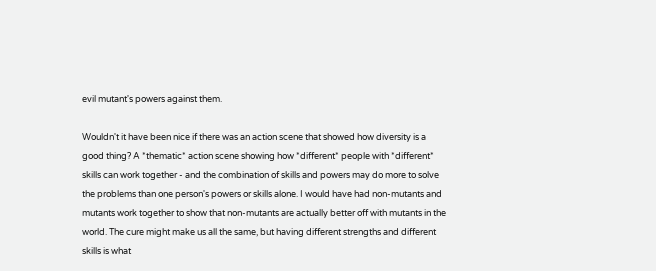evil mutant's powers against them.

Wouldn't it have been nice if there was an action scene that showed how diversity is a good thing? A *thematic* action scene showing how *different* people with *different* skills can work together - and the combination of skills and powers may do more to solve the problems than one person's powers or skills alone. I would have had non-mutants and mutants work together to show that non-mutants are actually better off with mutants in the world. The cure might make us all the same, but having different strengths and different skills is what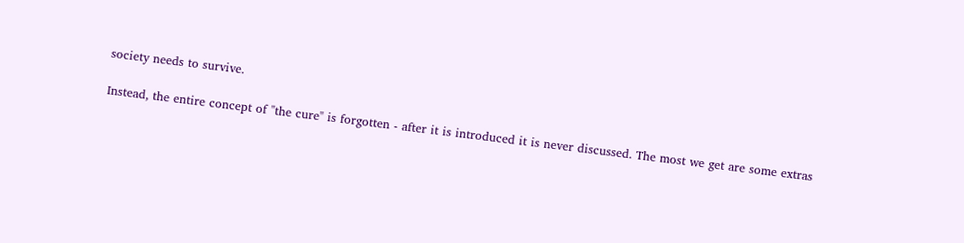society needs to survive.

Instead, the entire concept of "the cure" is forgotten - after it is introduced it is never discussed. The most we get are some extras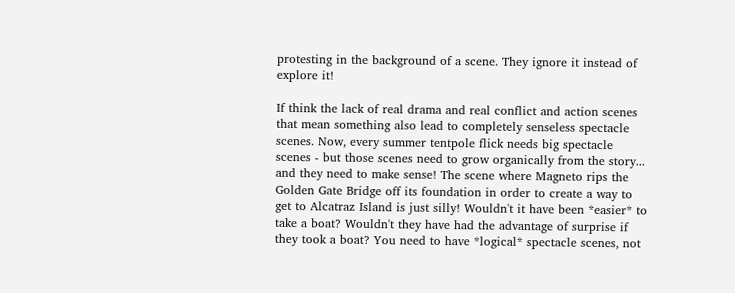protesting in the background of a scene. They ignore it instead of explore it!

If think the lack of real drama and real conflict and action scenes that mean something also lead to completely senseless spectacle scenes. Now, every summer tentpole flick needs big spectacle scenes - but those scenes need to grow organically from the story... and they need to make sense! The scene where Magneto rips the Golden Gate Bridge off its foundation in order to create a way to get to Alcatraz Island is just silly! Wouldn't it have been *easier* to take a boat? Wouldn't they have had the advantage of surprise if they took a boat? You need to have *logical* spectacle scenes, not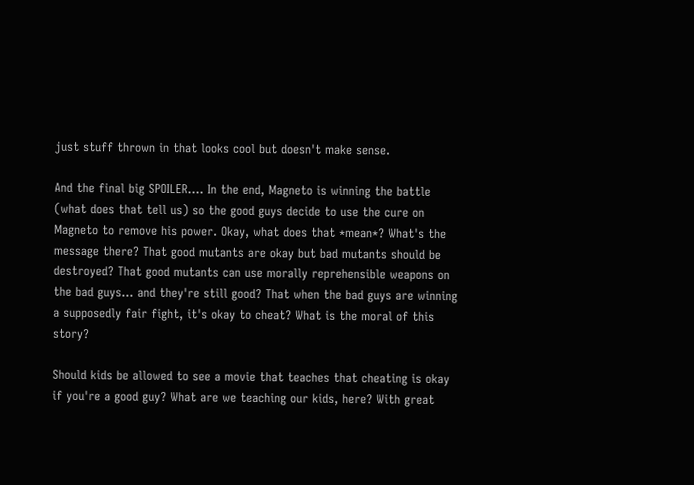just stuff thrown in that looks cool but doesn't make sense.

And the final big SPOILER.... In the end, Magneto is winning the battle (what does that tell us) so the good guys decide to use the cure on Magneto to remove his power. Okay, what does that *mean*? What's the message there? That good mutants are okay but bad mutants should be destroyed? That good mutants can use morally reprehensible weapons on the bad guys... and they're still good? That when the bad guys are winning a supposedly fair fight, it's okay to cheat? What is the moral of this story?

Should kids be allowed to see a movie that teaches that cheating is okay if you're a good guy? What are we teaching our kids, here? With great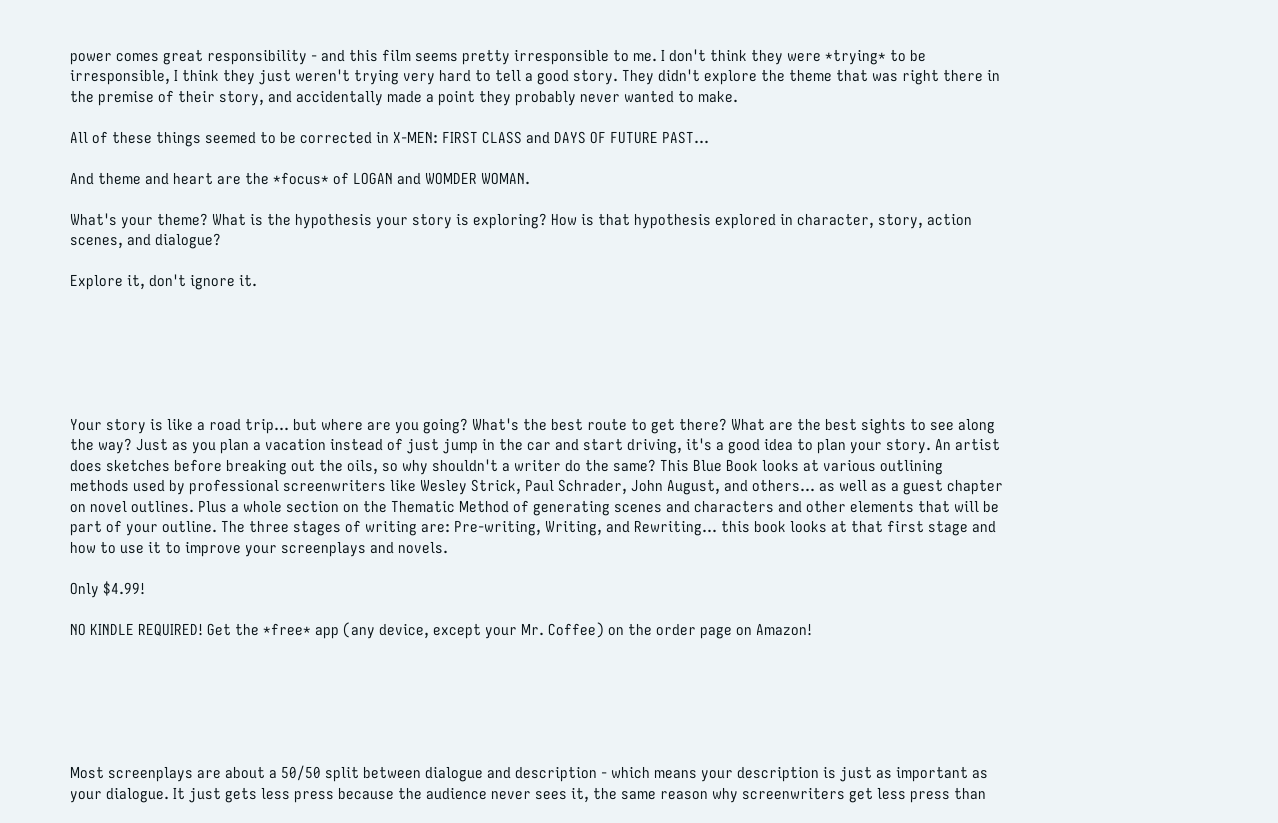power comes great responsibility - and this film seems pretty irresponsible to me. I don't think they were *trying* to be irresponsible, I think they just weren't trying very hard to tell a good story. They didn't explore the theme that was right there in the premise of their story, and accidentally made a point they probably never wanted to make.

All of these things seemed to be corrected in X-MEN: FIRST CLASS and DAYS OF FUTURE PAST...

And theme and heart are the *focus* of LOGAN and WOMDER WOMAN.

What's your theme? What is the hypothesis your story is exploring? How is that hypothesis explored in character, story, action scenes, and dialogue?

Explore it, don't ignore it.






Your story is like a road trip... but where are you going? What's the best route to get there? What are the best sights to see along the way? Just as you plan a vacation instead of just jump in the car and start driving, it's a good idea to plan your story. An artist does sketches before breaking out the oils, so why shouldn't a writer do the same? This Blue Book looks at various outlining methods used by professional screenwriters like Wesley Strick, Paul Schrader, John August, and others... as well as a guest chapter on novel outlines. Plus a whole section on the Thematic Method of generating scenes and characters and other elements that will be part of your outline. The three stages of writing are: Pre-writing, Writing, and Rewriting... this book looks at that first stage and how to use it to improve your screenplays and novels.

Only $4.99!

NO KINDLE REQUIRED! Get the *free* app (any device, except your Mr. Coffee) on the order page on Amazon!






Most screenplays are about a 50/50 split between dialogue and description - which means your description is just as important as your dialogue. It just gets less press because the audience never sees it, the same reason why screenwriters get less press than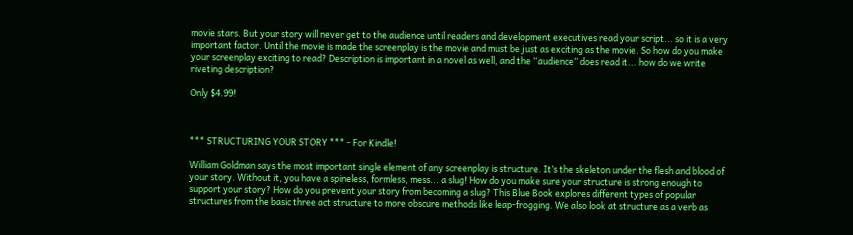movie stars. But your story will never get to the audience until readers and development executives read your script... so it is a very important factor. Until the movie is made the screenplay is the movie and must be just as exciting as the movie. So how do you make your screenplay exciting to read? Description is important in a novel as well, and the “audience” does read it... how do we write riveting description?

Only $4.99!



*** STRUCTURING YOUR STORY *** - For Kindle!

William Goldman says the most important single element of any screenplay is structure. It’s the skeleton under the flesh and blood of your story. Without it, you have a spineless, formless, mess... a slug! How do you make sure your structure is strong enough to support your story? How do you prevent your story from becoming a slug? This Blue Book explores different types of popular structures from the basic three act structure to more obscure methods like leap-frogging. We also look at structure as a verb as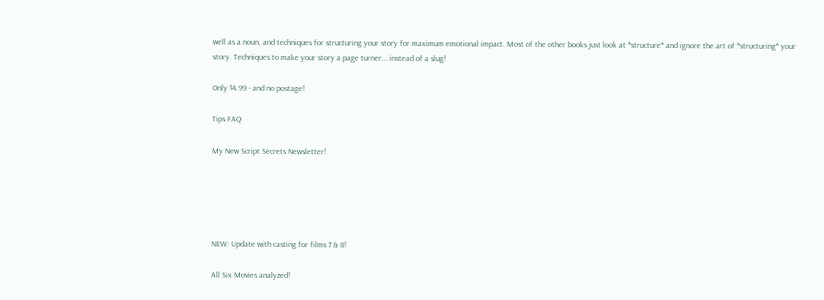well as a noun, and techniques for structuring your story for maximum emotional impact. Most of the other books just look at *structure* and ignore the art of *structuring* your story. Techniques to make your story a page turner... instead of a slug!

Only $4.99 - and no postage!

Tips FAQ

My New Script Secrets Newsletter!





NEW: Update with casting for films 7 & 8!

All Six Movies analyzed!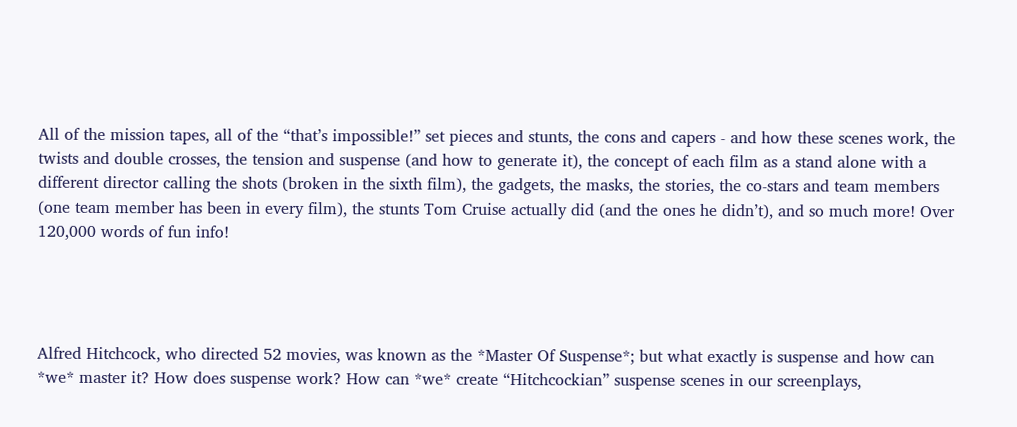All of the mission tapes, all of the “that’s impossible!” set pieces and stunts, the cons and capers - and how these scenes work, the twists and double crosses, the tension and suspense (and how to generate it), the concept of each film as a stand alone with a different director calling the shots (broken in the sixth film), the gadgets, the masks, the stories, the co-stars and team members (one team member has been in every film), the stunts Tom Cruise actually did (and the ones he didn’t), and so much more! Over 120,000 words of fun info!




Alfred Hitchcock, who directed 52 movies, was known as the *Master Of Suspense*; but what exactly is suspense and how can *we* master it? How does suspense work? How can *we* create “Hitchcockian” suspense scenes in our screenplays,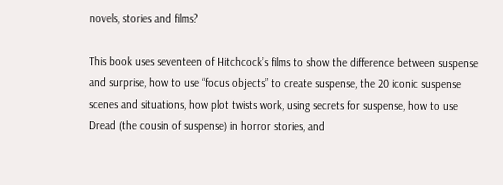novels, stories and films?

This book uses seventeen of Hitchcock’s films to show the difference between suspense and surprise, how to use “focus objects” to create suspense, the 20 iconic suspense scenes and situations, how plot twists work, using secrets for suspense, how to use Dread (the cousin of suspense) in horror stories, and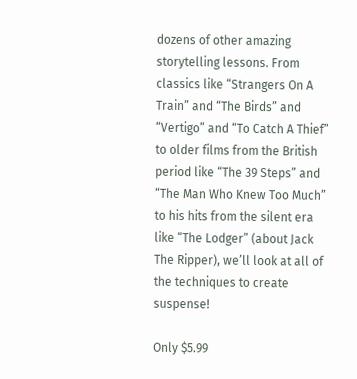dozens of other amazing storytelling lessons. From classics like “Strangers On A Train” and “The Birds” and “Vertigo” and “To Catch A Thief” to older films from the British period like “The 39 Steps” and “The Man Who Knew Too Much” to his hits from the silent era like “The Lodger” (about Jack The Ripper), we’ll look at all of the techniques to create suspense!

Only $5.99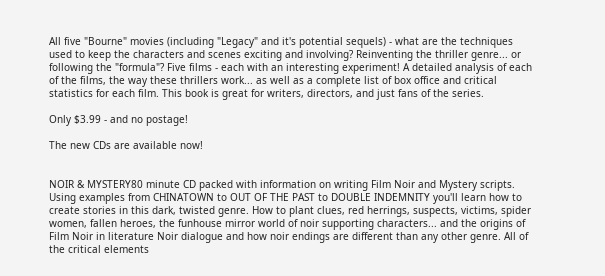All five "Bourne" movies (including "Legacy" and it's potential sequels) - what are the techniques used to keep the characters and scenes exciting and involving? Reinventing the thriller genre... or following the "formula"? Five films - each with an interesting experiment! A detailed analysis of each of the films, the way these thrillers work... as well as a complete list of box office and critical statistics for each film. This book is great for writers, directors, and just fans of the series.

Only $3.99 - and no postage!

The new CDs are available now!


NOIR & MYSTERY80 minute CD packed with information on writing Film Noir and Mystery scripts. Using examples from CHINATOWN to OUT OF THE PAST to DOUBLE INDEMNITY you'll learn how to create stories in this dark, twisted genre. How to plant clues, red herrings, suspects, victims, spider women, fallen heroes, the funhouse mirror world of noir supporting characters... and the origins of Film Noir in literature Noir dialogue and how noir endings are different than any other genre. All of the critical elements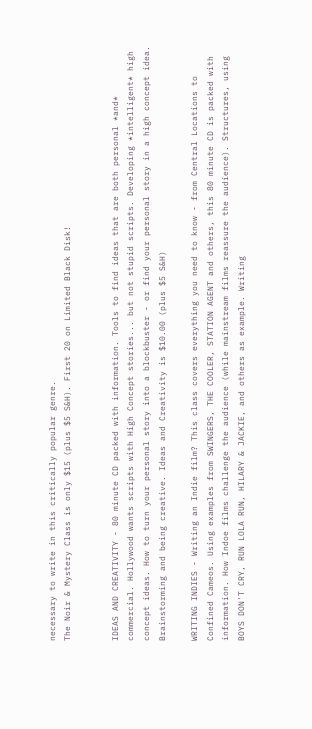necessary to write in this critically popular genre.
The Noir & Mystery Class is only $15 (plus $5 S&H). First 20 on Limited Black Disk!


IDEAS AND CREATIVITY - 80 minute CD packed with information. Tools to find ideas that are both personal *and* commercial. Hollywood wants scripts with High Concept stories... but not stupid scripts. Developing *intelligent* high concept ideas. How to turn your personal story into a blockbuster - or find your personal story in a high concept idea. Brainstorming and being creative. Ideas and Creativity is $10.00 (plus $5 S&H)

WRITING INDIES - Writing an Indie film? This class covers everything you need to know - from Central Locations to Confined Cameos. Using examples from SWINGERS, THE COOLER, STATION AGENT and others, this 80 minute CD is packed with information. How Indoe films challenge the audience (while mainstream films reassure the audience). Structures, using BOYS DON'T CRY, RUN LOLA RUN, HILARY & JACKIE, and others as example. Writing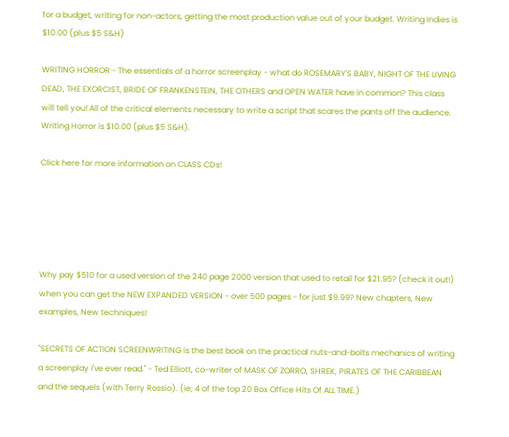for a budget, writing for non-actors, getting the most production value out of your budget. Writing Indies is $10.00 (plus $5 S&H)

WRITING HORROR - The essentials of a horror screenplay - what do ROSEMARY'S BABY, NIGHT OF THE LIVING DEAD, THE EXORCIST, BRIDE OF FRANKENSTEIN, THE OTHERS and OPEN WATER have in common? This class will tell you! All of the critical elements necessary to write a script that scares the pants off the audience. Writing Horror is $10.00 (plus $5 S&H).

Click here for more information on CLASS CDs!





Why pay $510 for a used version of the 240 page 2000 version that used to retail for $21.95? (check it out!) when you can get the NEW EXPANDED VERSION - over 500 pages - for just $9.99? New chapters, New examples, New techniques!

"SECRETS OF ACTION SCREENWRITING is the best book on the practical nuts-and-bolts mechanics of writing a screenplay I've ever read." - Ted Elliott, co-writer of MASK OF ZORRO, SHREK, PIRATES OF THE CARIBBEAN and the sequels (with Terry Rossio). (ie; 4 of the top 20 Box Office Hits Of ALL TIME.)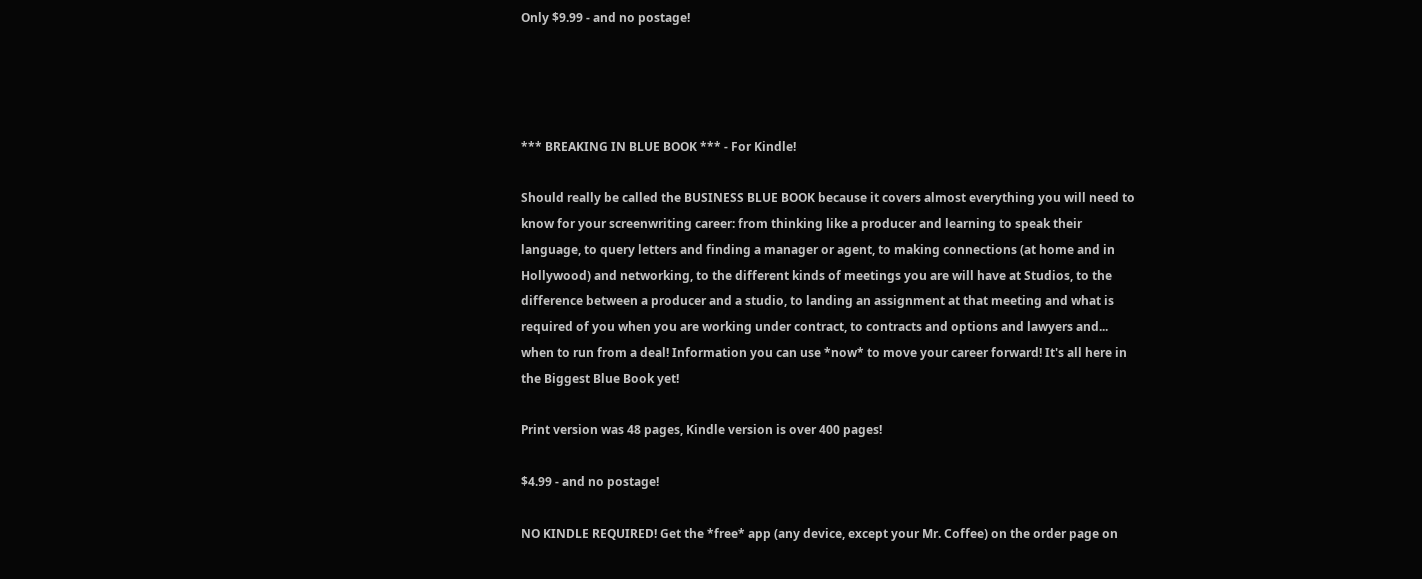Only $9.99 - and no postage!




*** BREAKING IN BLUE BOOK *** - For Kindle!

Should really be called the BUSINESS BLUE BOOK because it covers almost everything you will need to know for your screenwriting career: from thinking like a producer and learning to speak their language, to query letters and finding a manager or agent, to making connections (at home and in Hollywood) and networking, to the different kinds of meetings you are will have at Studios, to the difference between a producer and a studio, to landing an assignment at that meeting and what is required of you when you are working under contract, to contracts and options and lawyers and... when to run from a deal! Information you can use *now* to move your career forward! It's all here in the Biggest Blue Book yet!

Print version was 48 pages, Kindle version is over 400 pages!

$4.99 - and no postage!

NO KINDLE REQUIRED! Get the *free* app (any device, except your Mr. Coffee) on the order page on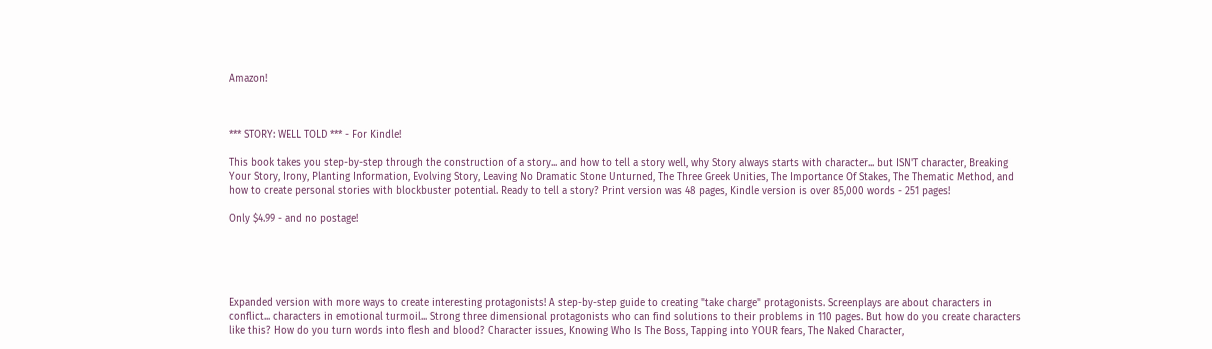Amazon!



*** STORY: WELL TOLD *** - For Kindle!

This book takes you step-by-step through the construction of a story... and how to tell a story well, why Story always starts with character... but ISN'T character, Breaking Your Story, Irony, Planting Information, Evolving Story, Leaving No Dramatic Stone Unturned, The Three Greek Unities, The Importance Of Stakes, The Thematic Method, and how to create personal stories with blockbuster potential. Ready to tell a story? Print version was 48 pages, Kindle version is over 85,000 words - 251 pages!

Only $4.99 - and no postage!





Expanded version with more ways to create interesting protagonists! A step-by-step guide to creating "take charge" protagonists. Screenplays are about characters in conflict... characters in emotional turmoil... Strong three dimensional protagonists who can find solutions to their problems in 110 pages. But how do you create characters like this? How do you turn words into flesh and blood? Character issues, Knowing Who Is The Boss, Tapping into YOUR fears, The Naked Character,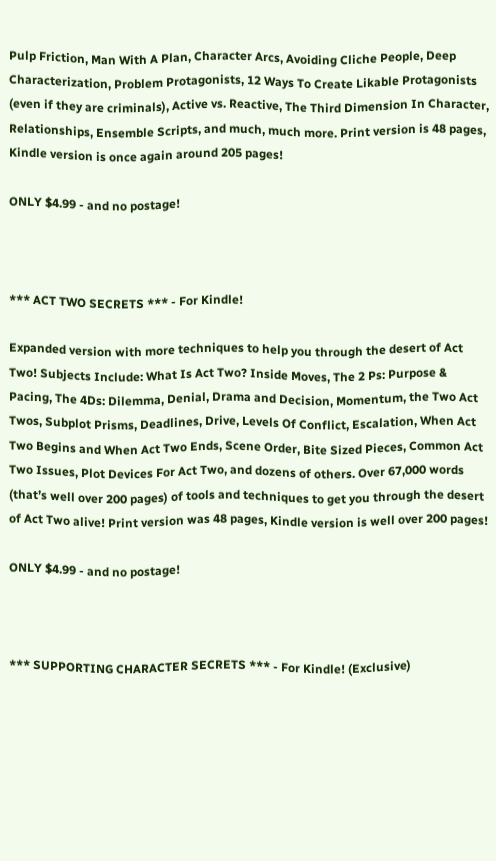Pulp Friction, Man With A Plan, Character Arcs, Avoiding Cliche People, Deep Characterization, Problem Protagonists, 12 Ways To Create Likable Protagonists (even if they are criminals), Active vs. Reactive, The Third Dimension In Character, Relationships, Ensemble Scripts, and much, much more. Print version is 48 pages, Kindle version is once again around 205 pages!

ONLY $4.99 - and no postage!



*** ACT TWO SECRETS *** - For Kindle!

Expanded version with more techniques to help you through the desert of Act Two! Subjects Include: What Is Act Two? Inside Moves, The 2 Ps: Purpose & Pacing, The 4Ds: Dilemma, Denial, Drama and Decision, Momentum, the Two Act Twos, Subplot Prisms, Deadlines, Drive, Levels Of Conflict, Escalation, When Act Two Begins and When Act Two Ends, Scene Order, Bite Sized Pieces, Common Act Two Issues, Plot Devices For Act Two, and dozens of others. Over 67,000 words (that’s well over 200 pages) of tools and techniques to get you through the desert of Act Two alive! Print version was 48 pages, Kindle version is well over 200 pages!

ONLY $4.99 - and no postage!



*** SUPPORTING CHARACTER SECRETS *** - For Kindle! (Exclusive)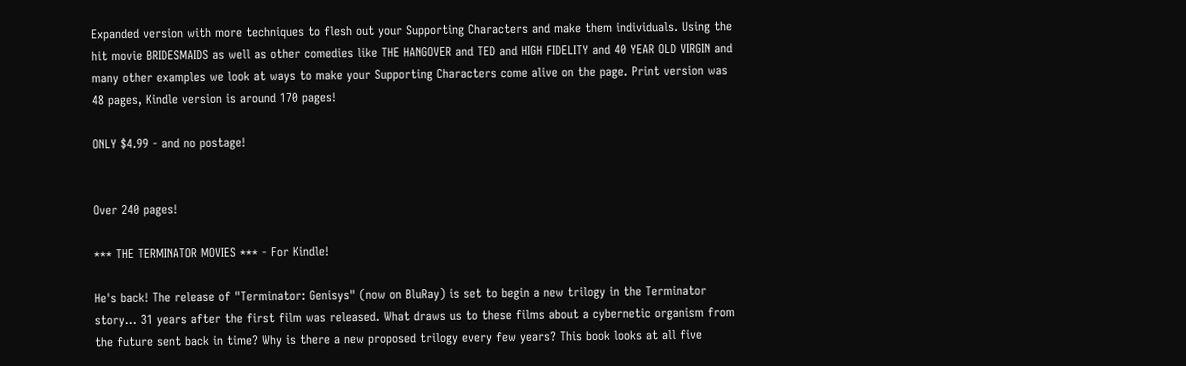Expanded version with more techniques to flesh out your Supporting Characters and make them individuals. Using the hit movie BRIDESMAIDS as well as other comedies like THE HANGOVER and TED and HIGH FIDELITY and 40 YEAR OLD VIRGIN and many other examples we look at ways to make your Supporting Characters come alive on the page. Print version was 48 pages, Kindle version is around 170 pages!

ONLY $4.99 - and no postage!


Over 240 pages!

*** THE TERMINATOR MOVIES *** - For Kindle!

He's back! The release of "Terminator: Genisys" (now on BluRay) is set to begin a new trilogy in the Terminator story... 31 years after the first film was released. What draws us to these films about a cybernetic organism from the future sent back in time? Why is there a new proposed trilogy every few years? This book looks at all five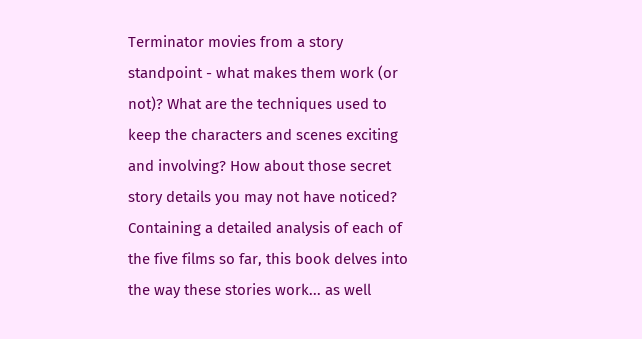Terminator movies from a story standpoint - what makes them work (or not)? What are the techniques used to keep the characters and scenes exciting and involving? How about those secret story details you may not have noticed? Containing a detailed analysis of each of the five films so far, this book delves into the way these stories work... as well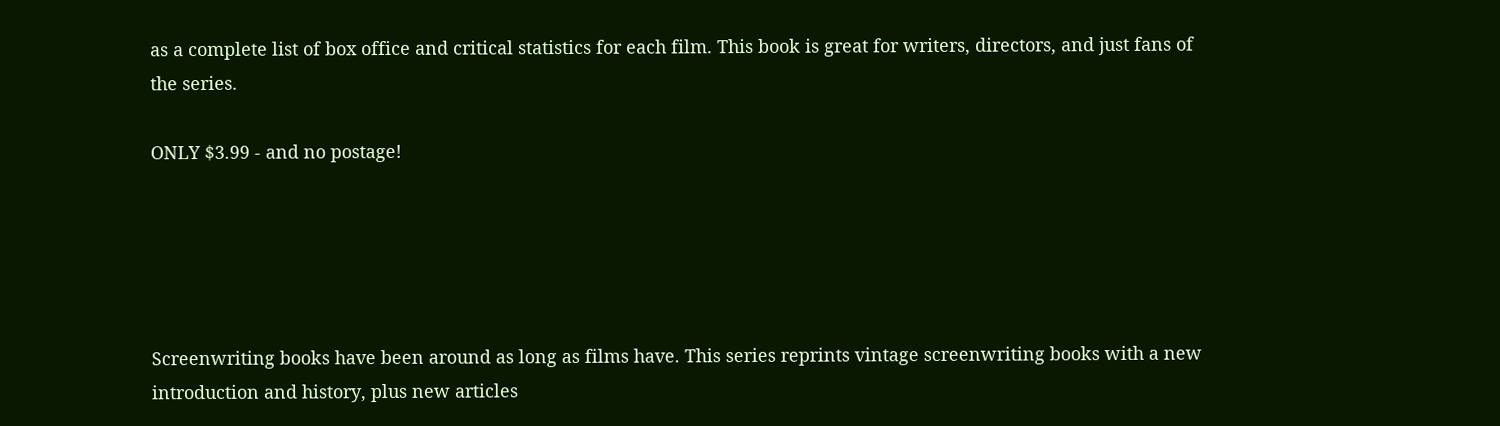as a complete list of box office and critical statistics for each film. This book is great for writers, directors, and just fans of the series.

ONLY $3.99 - and no postage!





Screenwriting books have been around as long as films have. This series reprints vintage screenwriting books with a new introduction and history, plus new articles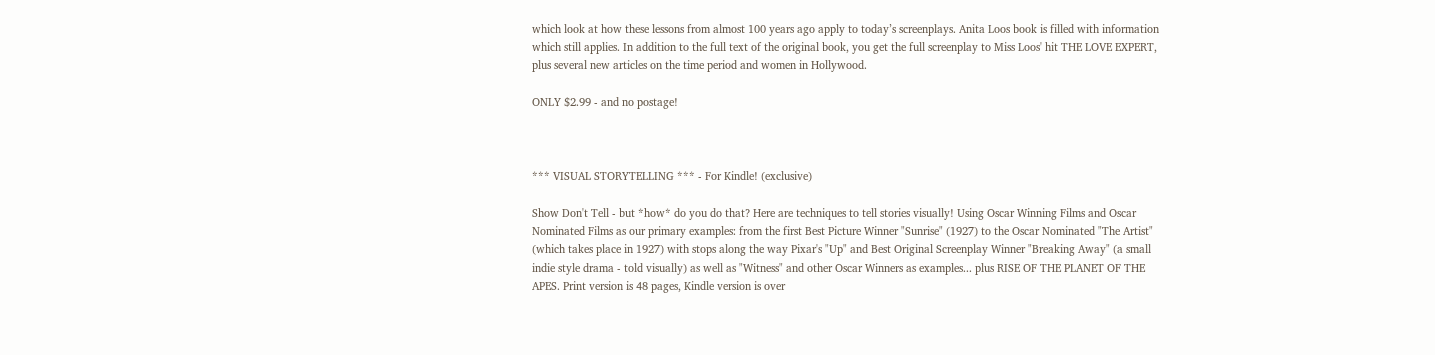which look at how these lessons from almost 100 years ago apply to today’s screenplays. Anita Loos book is filled with information which still applies. In addition to the full text of the original book, you get the full screenplay to Miss Loos' hit THE LOVE EXPERT, plus several new articles on the time period and women in Hollywood.

ONLY $2.99 - and no postage!



*** VISUAL STORYTELLING *** - For Kindle! (exclusive)

Show Don't Tell - but *how* do you do that? Here are techniques to tell stories visually! Using Oscar Winning Films and Oscar Nominated Films as our primary examples: from the first Best Picture Winner "Sunrise" (1927) to the Oscar Nominated "The Artist" (which takes place in 1927) with stops along the way Pixar's "Up" and Best Original Screenplay Winner "Breaking Away" (a small indie style drama - told visually) as well as "Witness" and other Oscar Winners as examples... plus RISE OF THE PLANET OF THE APES. Print version is 48 pages, Kindle version is over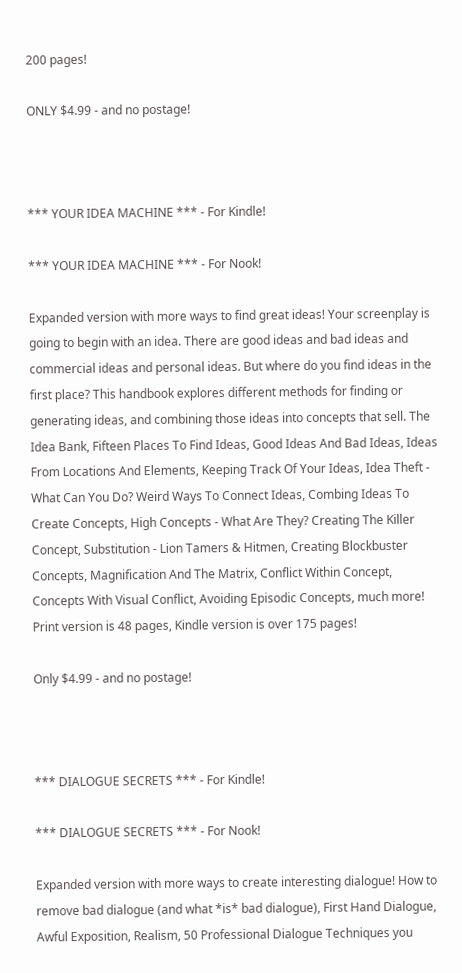200 pages!

ONLY $4.99 - and no postage!



*** YOUR IDEA MACHINE *** - For Kindle!

*** YOUR IDEA MACHINE *** - For Nook!

Expanded version with more ways to find great ideas! Your screenplay is going to begin with an idea. There are good ideas and bad ideas and commercial ideas and personal ideas. But where do you find ideas in the first place? This handbook explores different methods for finding or generating ideas, and combining those ideas into concepts that sell. The Idea Bank, Fifteen Places To Find Ideas, Good Ideas And Bad Ideas, Ideas From Locations And Elements, Keeping Track Of Your Ideas, Idea Theft - What Can You Do? Weird Ways To Connect Ideas, Combing Ideas To Create Concepts, High Concepts - What Are They? Creating The Killer Concept, Substitution - Lion Tamers & Hitmen, Creating Blockbuster Concepts, Magnification And The Matrix, Conflict Within Concept, Concepts With Visual Conflict, Avoiding Episodic Concepts, much more! Print version is 48 pages, Kindle version is over 175 pages!

Only $4.99 - and no postage!



*** DIALOGUE SECRETS *** - For Kindle!

*** DIALOGUE SECRETS *** - For Nook!

Expanded version with more ways to create interesting dialogue! How to remove bad dialogue (and what *is* bad dialogue), First Hand Dialogue, Awful Exposition, Realism, 50 Professional Dialogue Techniques you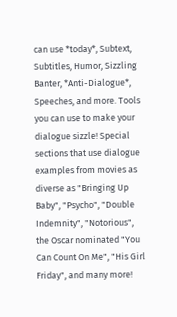can use *today*, Subtext, Subtitles, Humor, Sizzling Banter, *Anti-Dialogue*, Speeches, and more. Tools you can use to make your dialogue sizzle! Special sections that use dialogue examples from movies as diverse as "Bringing Up Baby", "Psycho", "Double Indemnity", "Notorious", the Oscar nominated "You Can Count On Me", "His Girl Friday", and many more!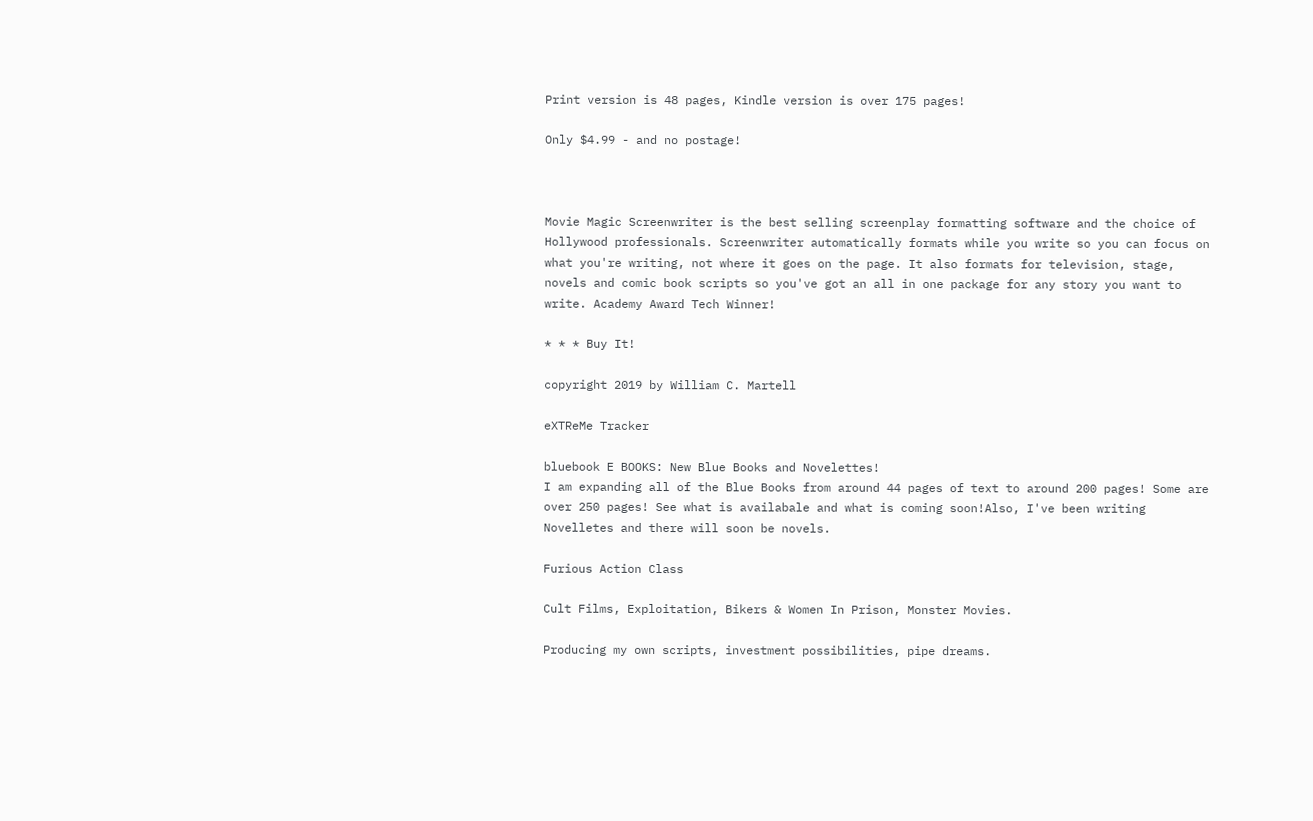Print version is 48 pages, Kindle version is over 175 pages!

Only $4.99 - and no postage!



Movie Magic Screenwriter is the best selling screenplay formatting software and the choice of Hollywood professionals. Screenwriter automatically formats while you write so you can focus on what you're writing, not where it goes on the page. It also formats for television, stage, novels and comic book scripts so you've got an all in one package for any story you want to write. Academy Award Tech Winner!

* * * Buy It!

copyright 2019 by William C. Martell

eXTReMe Tracker

bluebook E BOOKS: New Blue Books and Novelettes!
I am expanding all of the Blue Books from around 44 pages of text to around 200 pages! Some are over 250 pages! See what is availabale and what is coming soon!Also, I've been writing Novelletes and there will soon be novels.

Furious Action Class

Cult Films, Exploitation, Bikers & Women In Prison, Monster Movies.

Producing my own scripts, investment possibilities, pipe dreams.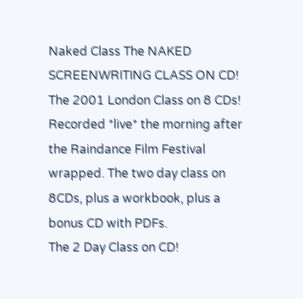Naked Class The NAKED SCREENWRITING CLASS ON CD! The 2001 London Class on 8 CDs! Recorded *live* the morning after the Raindance Film Festival wrapped. The two day class on 8CDs, plus a workbook, plus a bonus CD with PDFs.
The 2 Day Class on CD!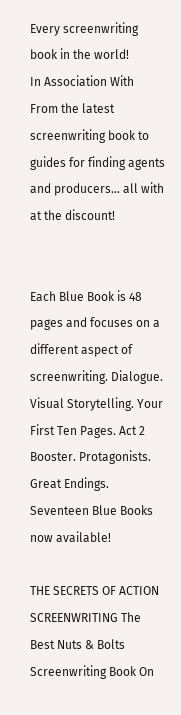Every screenwriting book in the world!
In Association With
From the latest screenwriting book to guides for finding agents and producers... all with at the discount!


Each Blue Book is 48 pages and focuses on a different aspect of screenwriting. Dialogue. Visual Storytelling. Your First Ten Pages. Act 2 Booster. Protagonists. Great Endings.
Seventeen Blue Books now available!

THE SECRETS OF ACTION SCREENWRITING The Best Nuts & Bolts Screenwriting Book On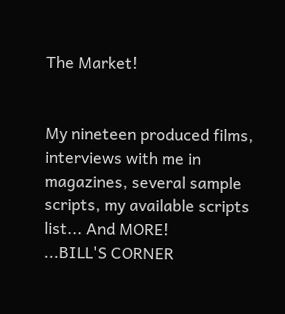The Market!


My nineteen produced films, interviews with me in magazines, several sample scripts, my available scripts list... And MORE!
...BILL'S CORNER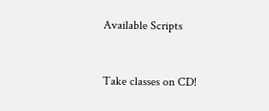Available Scripts


Take classes on CD!